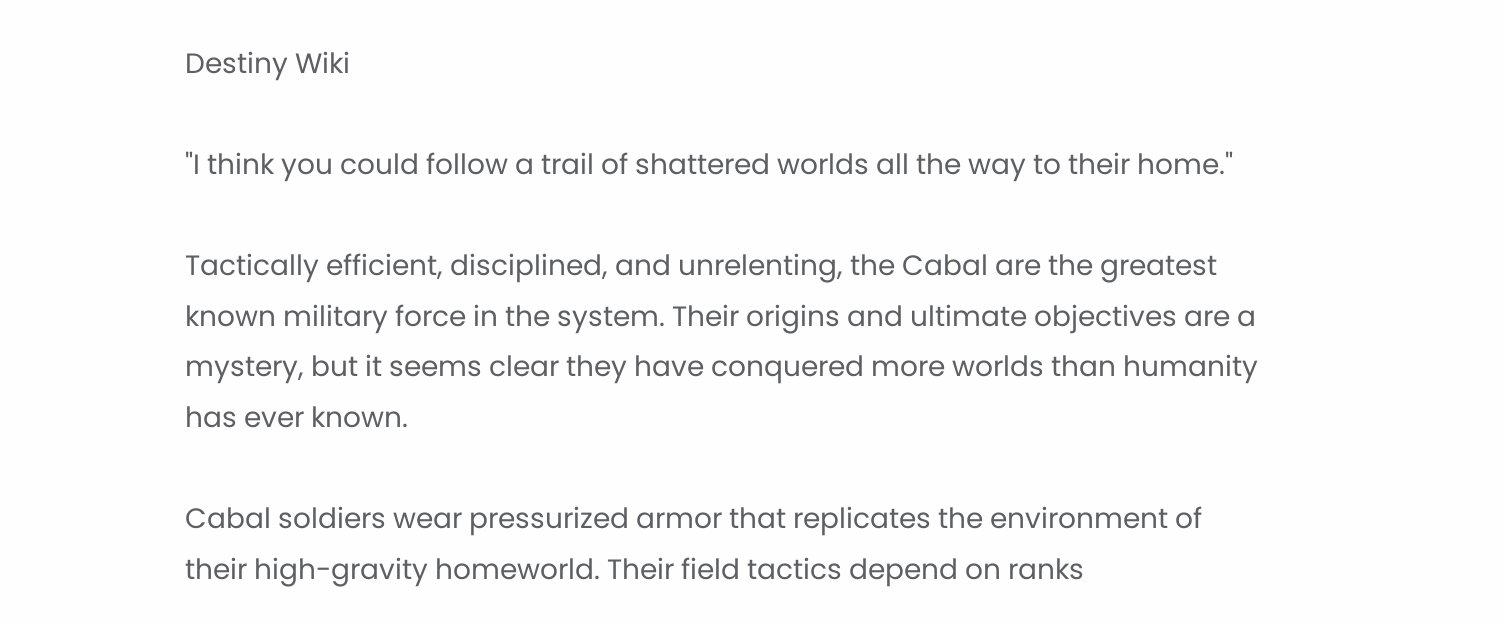Destiny Wiki

"I think you could follow a trail of shattered worlds all the way to their home."

Tactically efficient, disciplined, and unrelenting, the Cabal are the greatest known military force in the system. Their origins and ultimate objectives are a mystery, but it seems clear they have conquered more worlds than humanity has ever known.

Cabal soldiers wear pressurized armor that replicates the environment of their high-gravity homeworld. Their field tactics depend on ranks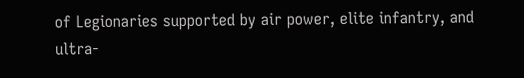of Legionaries supported by air power, elite infantry, and ultra-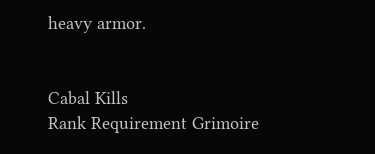heavy armor.


Cabal Kills
Rank Requirement Grimoire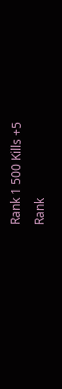Rank 1 500 Kills +5
Rank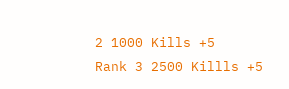2 1000 Kills +5
Rank 3 2500 Killls +5